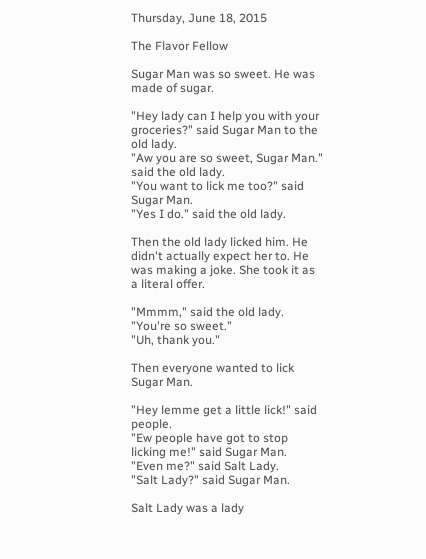Thursday, June 18, 2015

The Flavor Fellow

Sugar Man was so sweet. He was made of sugar.

"Hey lady can I help you with your groceries?" said Sugar Man to the old lady.
"Aw you are so sweet, Sugar Man." said the old lady.
"You want to lick me too?" said Sugar Man.
"Yes I do." said the old lady.

Then the old lady licked him. He didn't actually expect her to. He was making a joke. She took it as a literal offer.

"Mmmm," said the old lady. "You're so sweet."
"Uh, thank you."

Then everyone wanted to lick Sugar Man.

"Hey lemme get a little lick!" said people.
"Ew people have got to stop licking me!" said Sugar Man.
"Even me?" said Salt Lady.
"Salt Lady?" said Sugar Man.

Salt Lady was a lady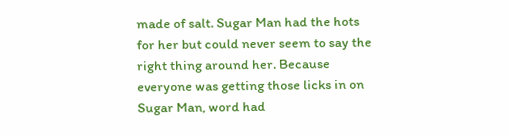made of salt. Sugar Man had the hots for her but could never seem to say the right thing around her. Because everyone was getting those licks in on Sugar Man, word had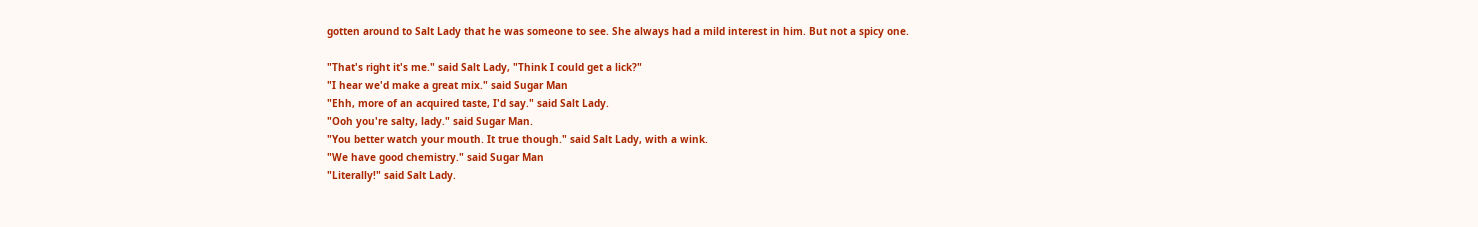gotten around to Salt Lady that he was someone to see. She always had a mild interest in him. But not a spicy one.

"That's right it's me." said Salt Lady, "Think I could get a lick?"
"I hear we'd make a great mix." said Sugar Man
"Ehh, more of an acquired taste, I'd say." said Salt Lady.
"Ooh you're salty, lady." said Sugar Man.
"You better watch your mouth. It true though." said Salt Lady, with a wink.
"We have good chemistry." said Sugar Man
"Literally!" said Salt Lady.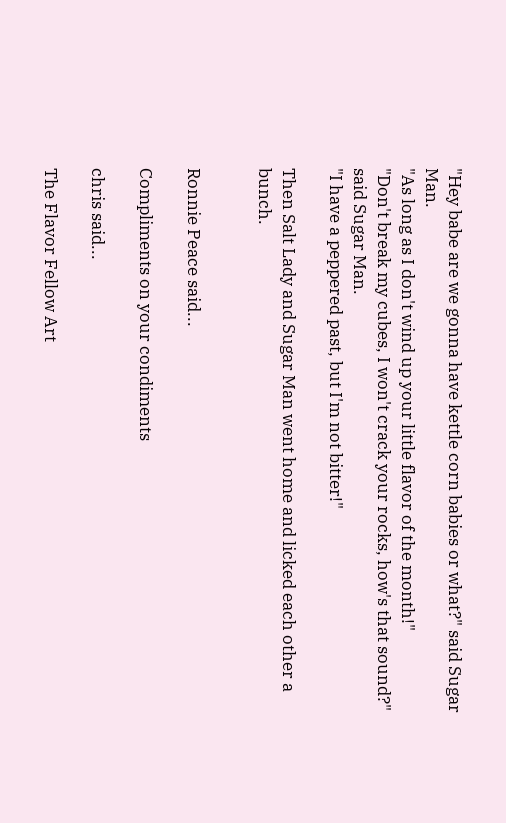"Hey babe are we gonna have kettle corn babies or what?" said Sugar Man.
"As long as I don't wind up your little flavor of the month!"
"Don't break my cubes, I won't crack your rocks, how's that sound?" said Sugar Man.
"I have a peppered past, but I'm not bitter!"

Then Salt Lady and Sugar Man went home and licked each other a bunch.


Ronnie Peace said...

Compliments on your condiments

chris said...

The Flavor Fellow Art